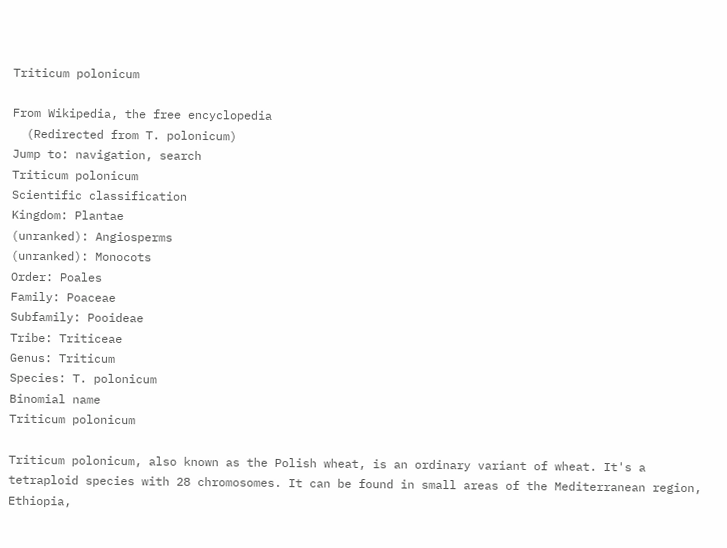Triticum polonicum

From Wikipedia, the free encyclopedia
  (Redirected from T. polonicum)
Jump to: navigation, search
Triticum polonicum
Scientific classification
Kingdom: Plantae
(unranked): Angiosperms
(unranked): Monocots
Order: Poales
Family: Poaceae
Subfamily: Pooideae
Tribe: Triticeae
Genus: Triticum
Species: T. polonicum
Binomial name
Triticum polonicum

Triticum polonicum, also known as the Polish wheat, is an ordinary variant of wheat. It's a tetraploid species with 28 chromosomes. It can be found in small areas of the Mediterranean region, Ethiopia,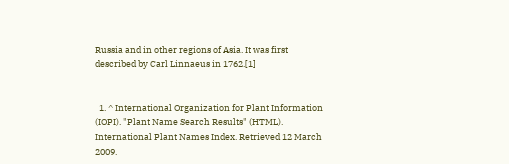Russia and in other regions of Asia. It was first described by Carl Linnaeus in 1762.[1]


  1. ^ International Organization for Plant Information (IOPI). "Plant Name Search Results" (HTML). International Plant Names Index. Retrieved 12 March 2009.